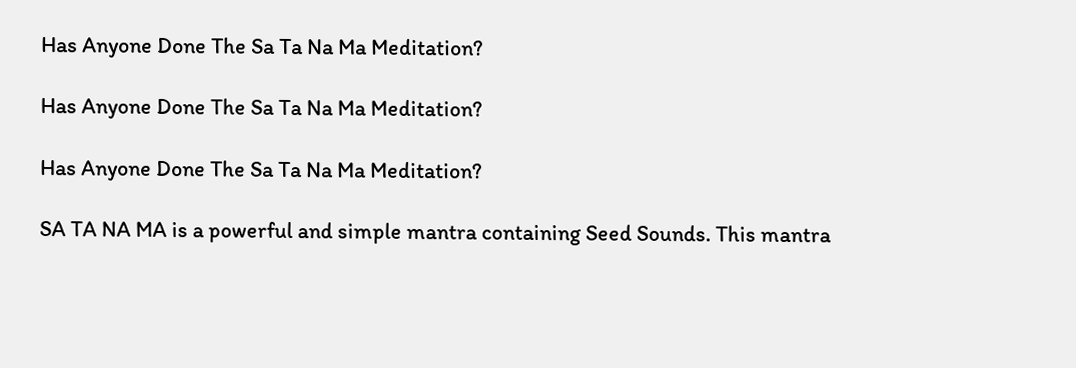Has Anyone Done The Sa Ta Na Ma Meditation?

Has Anyone Done The Sa Ta Na Ma Meditation?

Has Anyone Done The Sa Ta Na Ma Meditation?

SA TA NA MA is a powerful and simple mantra containing Seed Sounds. This mantra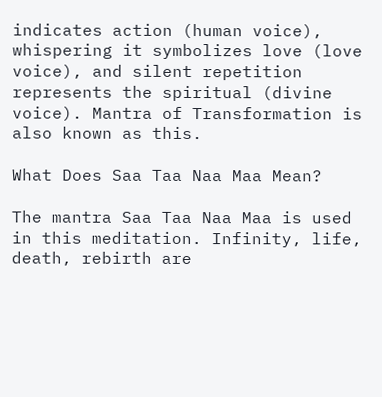indicates action (human voice), whispering it symbolizes love (love voice), and silent repetition represents the spiritual (divine voice). Mantra of Transformation is also known as this.

What Does Saa Taa Naa Maa Mean?

The mantra Saa Taa Naa Maa is used in this meditation. Infinity, life, death, rebirth are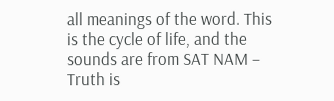all meanings of the word. This is the cycle of life, and the sounds are from SAT NAM – Truth is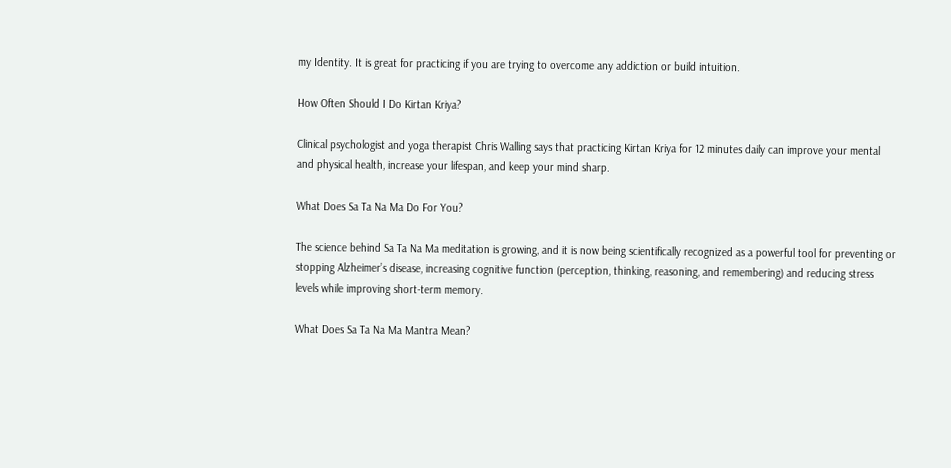my Identity. It is great for practicing if you are trying to overcome any addiction or build intuition.

How Often Should I Do Kirtan Kriya?

Clinical psychologist and yoga therapist Chris Walling says that practicing Kirtan Kriya for 12 minutes daily can improve your mental and physical health, increase your lifespan, and keep your mind sharp.

What Does Sa Ta Na Ma Do For You?

The science behind Sa Ta Na Ma meditation is growing, and it is now being scientifically recognized as a powerful tool for preventing or stopping Alzheimer’s disease, increasing cognitive function (perception, thinking, reasoning, and remembering) and reducing stress levels while improving short-term memory.

What Does Sa Ta Na Ma Mantra Mean?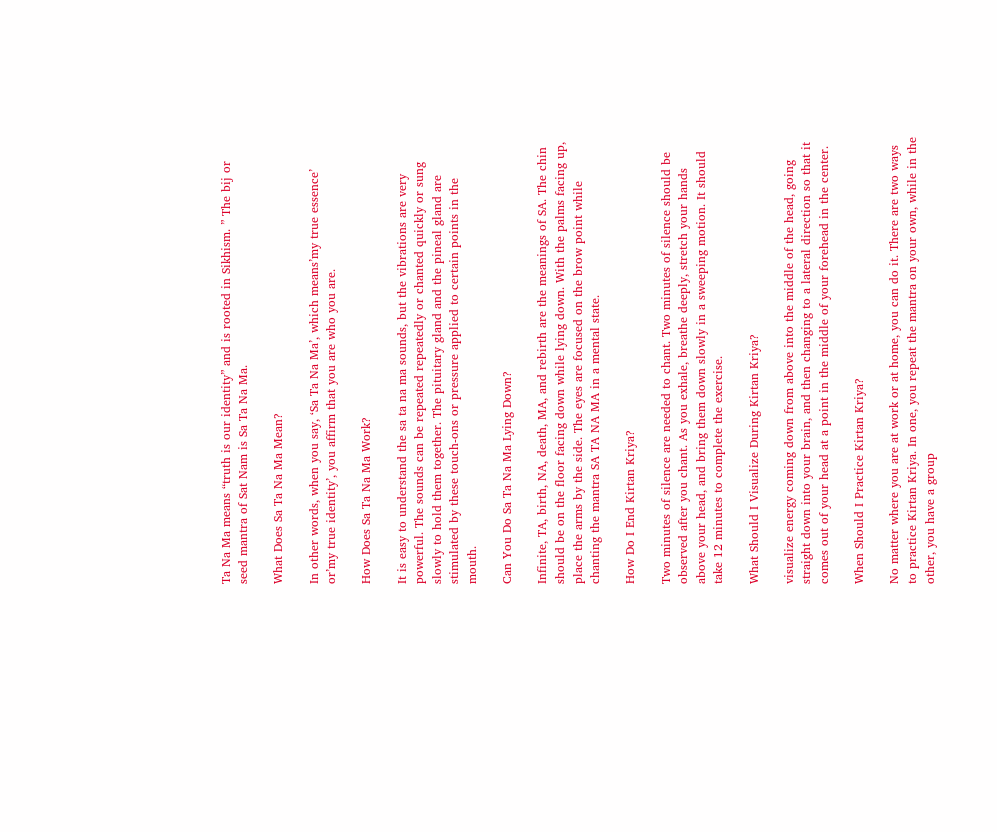Ta Na Ma means “truth is our identity” and is rooted in Sikhism. ” The bij or seed mantra of Sat Nam is Sa Ta Na Ma.

What Does Sa Ta Na Ma Mean?

In other words, when you say, ‘Sa Ta Na Ma’, which means’my true essence’ or’my true identity’, you affirm that you are who you are.

How Does Sa Ta Na Ma Work?

It is easy to understand the sa ta na ma sounds, but the vibrations are very powerful. The sounds can be repeated repeatedly or chanted quickly or sung slowly to hold them together. The pituitary gland and the pineal gland are stimulated by these touch-ons or pressure applied to certain points in the mouth.

Can You Do Sa Ta Na Ma Lying Down?

Infinite, TA, birth, NA, death, MA, and rebirth are the meanings of SA. The chin should be on the floor facing down while lying down. With the palms facing up, place the arms by the side. The eyes are focused on the brow point while chanting the mantra SA TA NA MA in a mental state.

How Do I End Kirtan Kriya?

Two minutes of silence are needed to chant. Two minutes of silence should be observed after you chant. As you exhale, breathe deeply, stretch your hands above your head, and bring them down slowly in a sweeping motion. It should take 12 minutes to complete the exercise.

What Should I Visualize During Kirtan Kriya?

visualize energy coming down from above into the middle of the head, going straight down into your brain, and then changing to a lateral direction so that it comes out of your head at a point in the middle of your forehead in the center.

When Should I Practice Kirtan Kriya?

No matter where you are at work or at home, you can do it. There are two ways to practice Kirtan Kriya. In one, you repeat the mantra on your own, while in the other, you have a group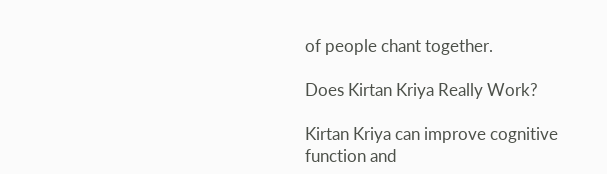of people chant together.

Does Kirtan Kriya Really Work?

Kirtan Kriya can improve cognitive function and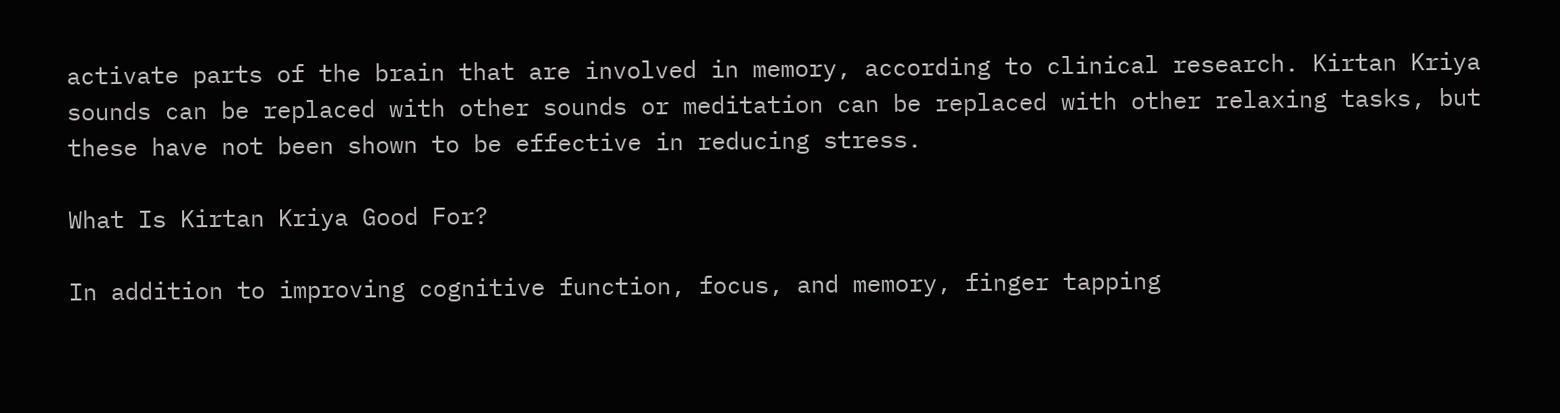activate parts of the brain that are involved in memory, according to clinical research. Kirtan Kriya sounds can be replaced with other sounds or meditation can be replaced with other relaxing tasks, but these have not been shown to be effective in reducing stress.

What Is Kirtan Kriya Good For?

In addition to improving cognitive function, focus, and memory, finger tapping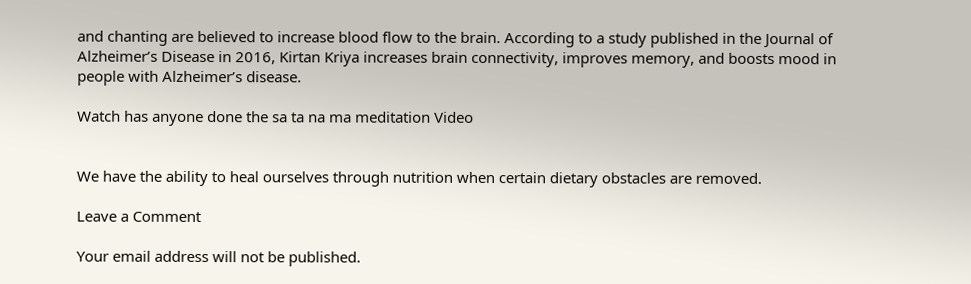and chanting are believed to increase blood flow to the brain. According to a study published in the Journal of Alzheimer’s Disease in 2016, Kirtan Kriya increases brain connectivity, improves memory, and boosts mood in people with Alzheimer’s disease.

Watch has anyone done the sa ta na ma meditation Video


We have the ability to heal ourselves through nutrition when certain dietary obstacles are removed.

Leave a Comment

Your email address will not be published.